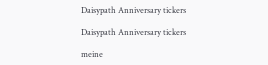Daisypath Anniversary tickers

Daisypath Anniversary tickers

meine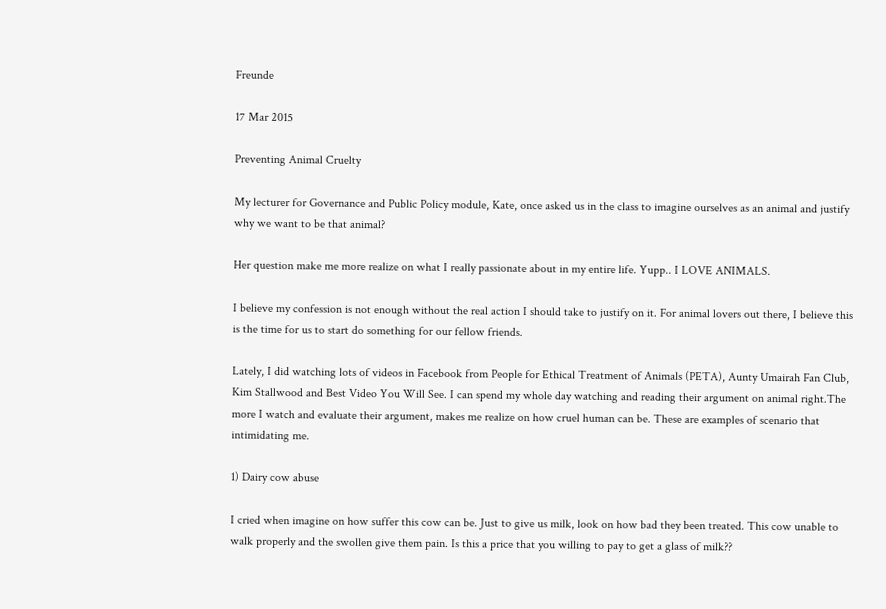Freunde

17 Mar 2015

Preventing Animal Cruelty

My lecturer for Governance and Public Policy module, Kate, once asked us in the class to imagine ourselves as an animal and justify why we want to be that animal?

Her question make me more realize on what I really passionate about in my entire life. Yupp.. I LOVE ANIMALS.

I believe my confession is not enough without the real action I should take to justify on it. For animal lovers out there, I believe this is the time for us to start do something for our fellow friends.

Lately, I did watching lots of videos in Facebook from People for Ethical Treatment of Animals (PETA), Aunty Umairah Fan Club, Kim Stallwood and Best Video You Will See. I can spend my whole day watching and reading their argument on animal right.The more I watch and evaluate their argument, makes me realize on how cruel human can be. These are examples of scenario that intimidating me.

1) Dairy cow abuse

I cried when imagine on how suffer this cow can be. Just to give us milk, look on how bad they been treated. This cow unable to walk properly and the swollen give them pain. Is this a price that you willing to pay to get a glass of milk??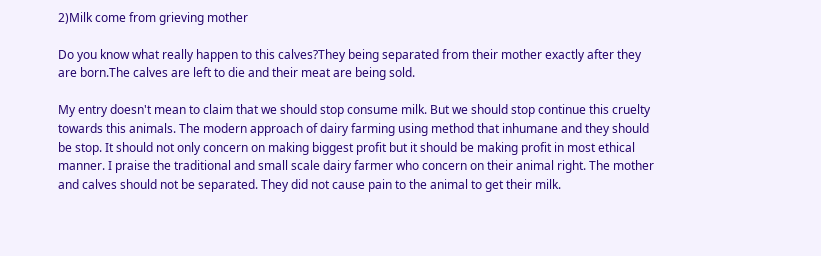2)Milk come from grieving mother

Do you know what really happen to this calves?They being separated from their mother exactly after they are born.The calves are left to die and their meat are being sold.

My entry doesn't mean to claim that we should stop consume milk. But we should stop continue this cruelty towards this animals. The modern approach of dairy farming using method that inhumane and they should be stop. It should not only concern on making biggest profit but it should be making profit in most ethical manner. I praise the traditional and small scale dairy farmer who concern on their animal right. The mother and calves should not be separated. They did not cause pain to the animal to get their milk.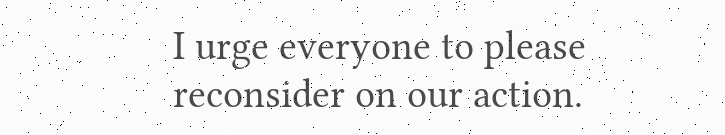I urge everyone to please reconsider on our action.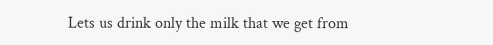Lets us drink only the milk that we get from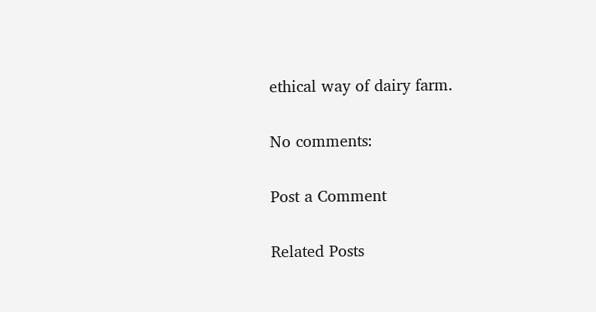ethical way of dairy farm.

No comments:

Post a Comment

Related Posts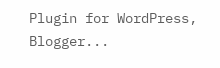Plugin for WordPress, Blogger...